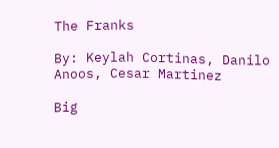The Franks

By: Keylah Cortinas, Danilo Anoos, Cesar Martinez

Big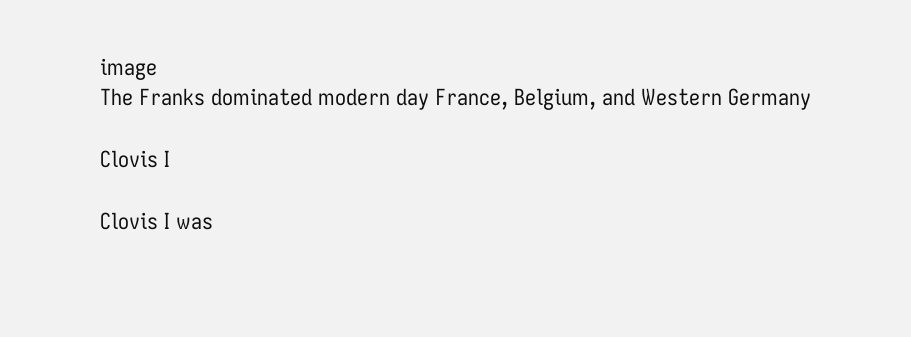image
The Franks dominated modern day France, Belgium, and Western Germany

Clovis I

Clovis I was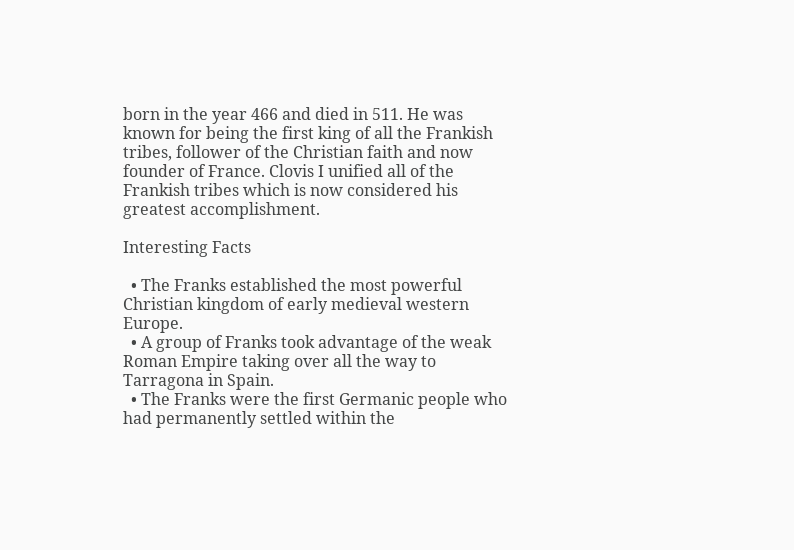born in the year 466 and died in 511. He was known for being the first king of all the Frankish tribes, follower of the Christian faith and now founder of France. Clovis I unified all of the Frankish tribes which is now considered his greatest accomplishment.

Interesting Facts

  • The Franks established the most powerful Christian kingdom of early medieval western Europe.
  • A group of Franks took advantage of the weak Roman Empire taking over all the way to Tarragona in Spain.
  • The Franks were the first Germanic people who had permanently settled within the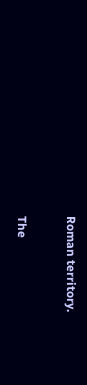Roman territory.

The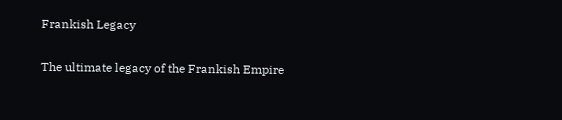Frankish Legacy

The ultimate legacy of the Frankish Empire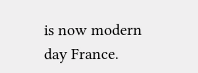is now modern day France.